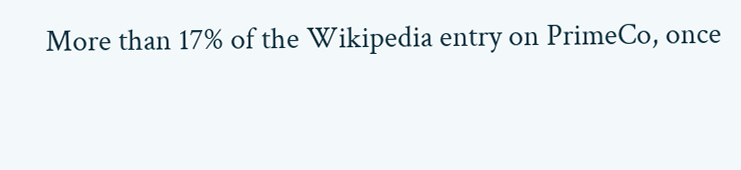More than 17% of the Wikipedia entry on PrimeCo, once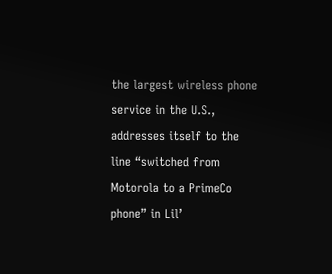the largest wireless phone service in the U.S., addresses itself to the line “switched from Motorola to a PrimeCo phone” in Lil’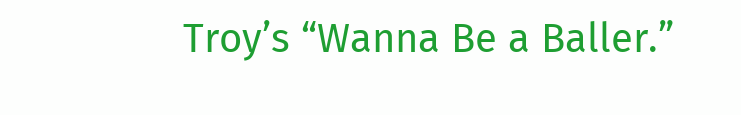Troy’s “Wanna Be a Baller.”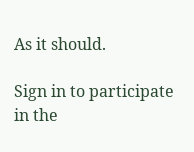As it should.

Sign in to participate in the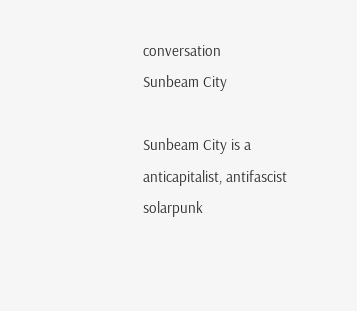conversation
Sunbeam City

Sunbeam City is a anticapitalist, antifascist solarpunk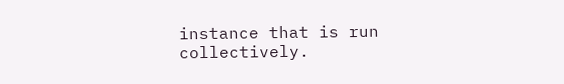instance that is run collectively.